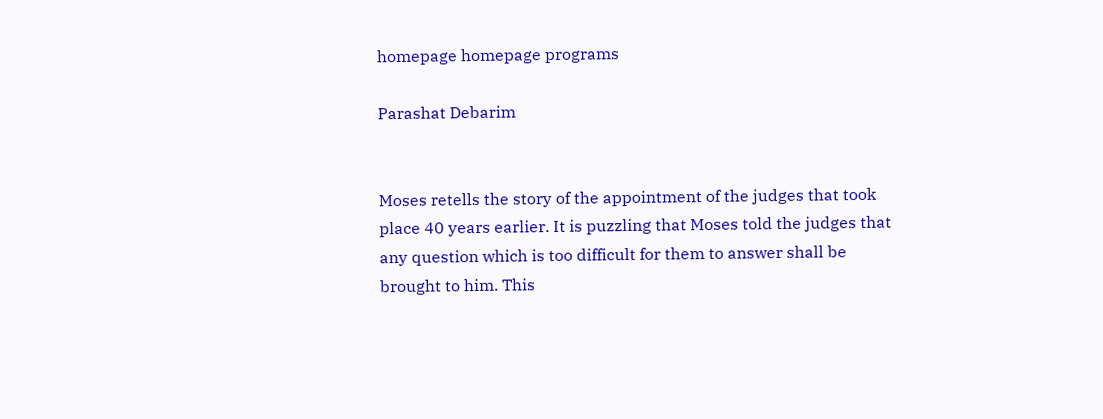homepage homepage programs

Parashat Debarim


Moses retells the story of the appointment of the judges that took place 40 years earlier. It is puzzling that Moses told the judges that any question which is too difficult for them to answer shall be brought to him. This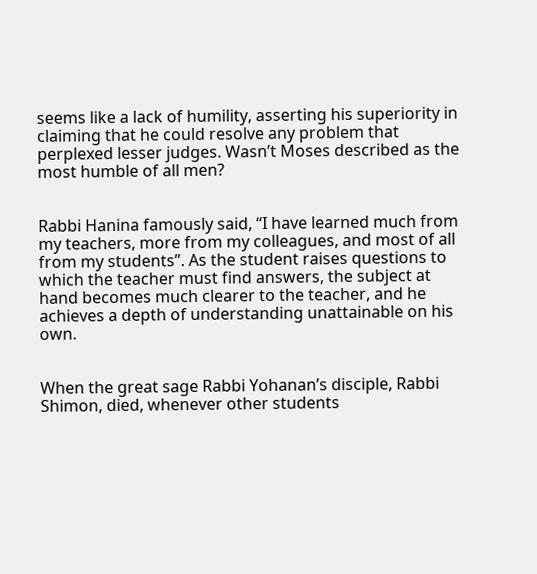seems like a lack of humility, asserting his superiority in claiming that he could resolve any problem that perplexed lesser judges. Wasn’t Moses described as the most humble of all men?


Rabbi Hanina famously said, “I have learned much from my teachers, more from my colleagues, and most of all from my students”. As the student raises questions to which the teacher must find answers, the subject at hand becomes much clearer to the teacher, and he achieves a depth of understanding unattainable on his own.


When the great sage Rabbi Yohanan’s disciple, Rabbi Shimon, died, whenever other students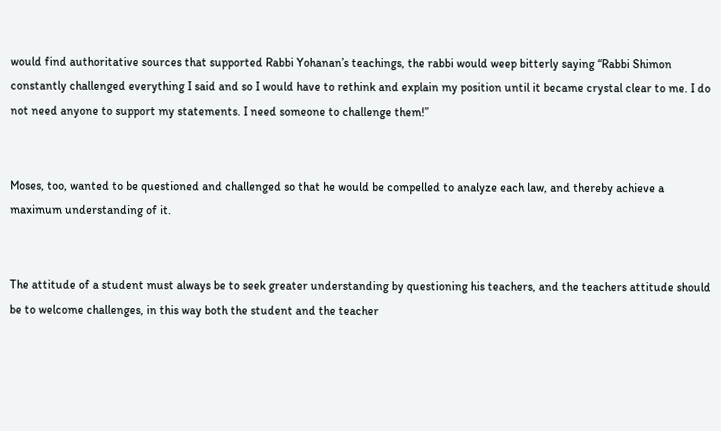would find authoritative sources that supported Rabbi Yohanan’s teachings, the rabbi would weep bitterly saying “Rabbi Shimon constantly challenged everything I said and so I would have to rethink and explain my position until it became crystal clear to me. I do not need anyone to support my statements. I need someone to challenge them!”


Moses, too, wanted to be questioned and challenged so that he would be compelled to analyze each law, and thereby achieve a maximum understanding of it.


The attitude of a student must always be to seek greater understanding by questioning his teachers, and the teachers attitude should be to welcome challenges, in this way both the student and the teacher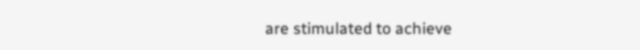are stimulated to achieve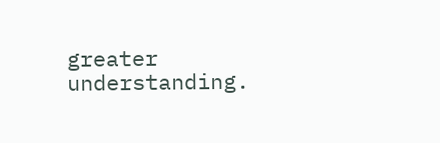greater understanding.